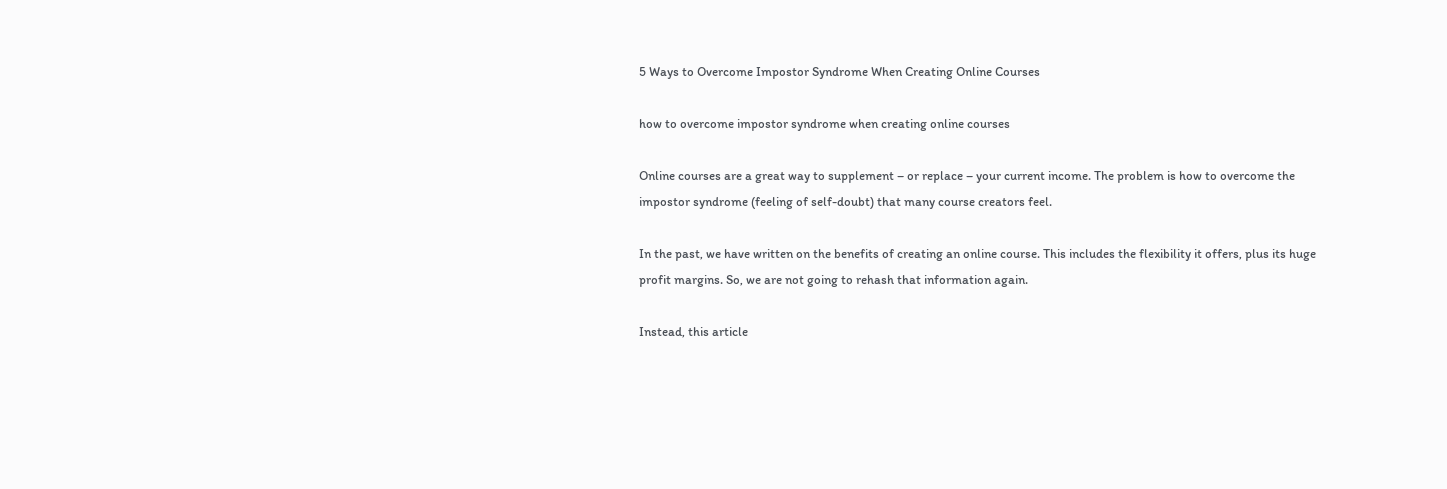5 Ways to Overcome Impostor Syndrome When Creating Online Courses

how to overcome impostor syndrome when creating online courses

Online courses are a great way to supplement – or replace – your current income. The problem is how to overcome the impostor syndrome (feeling of self-doubt) that many course creators feel.

In the past, we have written on the benefits of creating an online course. This includes the flexibility it offers, plus its huge profit margins. So, we are not going to rehash that information again.

Instead, this article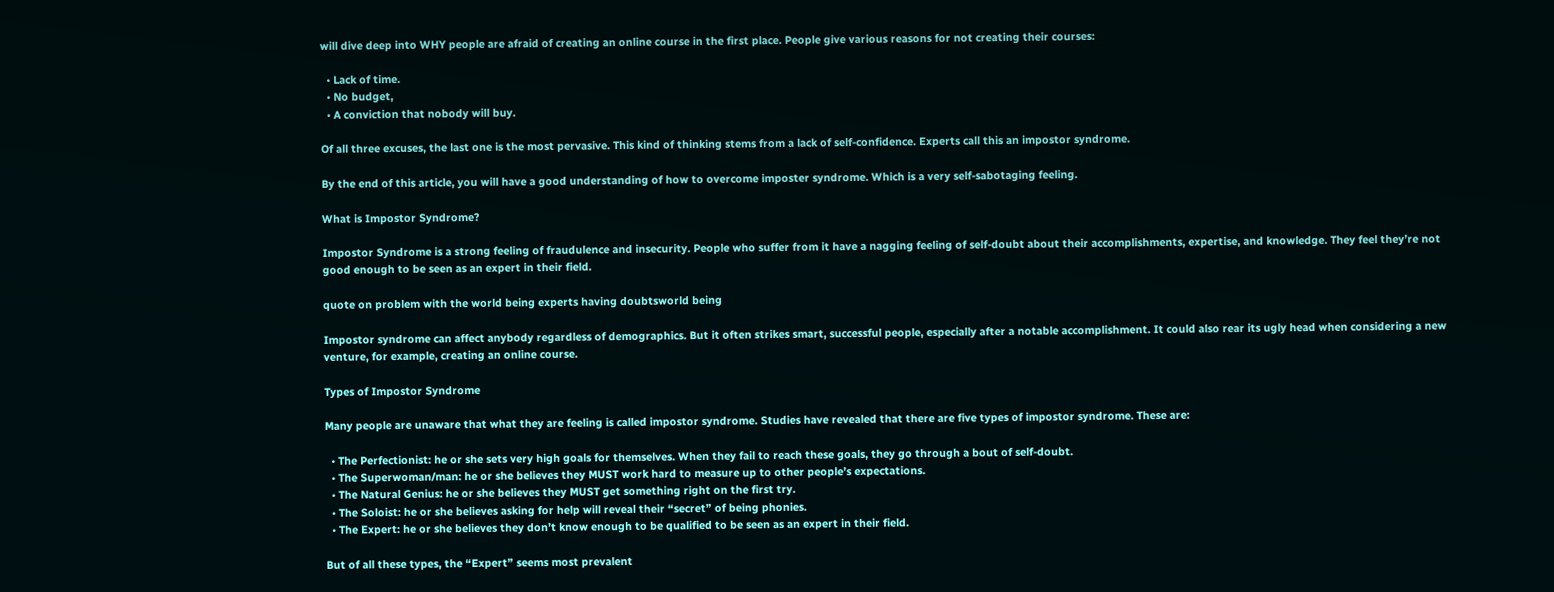will dive deep into WHY people are afraid of creating an online course in the first place. People give various reasons for not creating their courses:

  • Lack of time.
  • No budget,
  • A conviction that nobody will buy.

Of all three excuses, the last one is the most pervasive. This kind of thinking stems from a lack of self-confidence. Experts call this an impostor syndrome.

By the end of this article, you will have a good understanding of how to overcome imposter syndrome. Which is a very self-sabotaging feeling.

What is Impostor Syndrome?

Impostor Syndrome is a strong feeling of fraudulence and insecurity. People who suffer from it have a nagging feeling of self-doubt about their accomplishments, expertise, and knowledge. They feel they’re not good enough to be seen as an expert in their field.

quote on problem with the world being experts having doubtsworld being

Impostor syndrome can affect anybody regardless of demographics. But it often strikes smart, successful people, especially after a notable accomplishment. It could also rear its ugly head when considering a new venture, for example, creating an online course.

Types of Impostor Syndrome

Many people are unaware that what they are feeling is called impostor syndrome. Studies have revealed that there are five types of impostor syndrome. These are:

  • The Perfectionist: he or she sets very high goals for themselves. When they fail to reach these goals, they go through a bout of self-doubt.
  • The Superwoman/man: he or she believes they MUST work hard to measure up to other people’s expectations.
  • The Natural Genius: he or she believes they MUST get something right on the first try.
  • The Soloist: he or she believes asking for help will reveal their “secret” of being phonies.
  • The Expert: he or she believes they don’t know enough to be qualified to be seen as an expert in their field.

But of all these types, the “Expert” seems most prevalent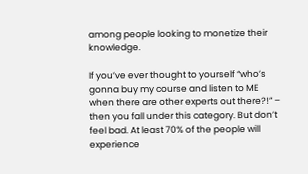among people looking to monetize their knowledge.

If you’ve ever thought to yourself “who’s gonna buy my course and listen to ME when there are other experts out there?!” – then you fall under this category. But don’t feel bad. At least 70% of the people will experience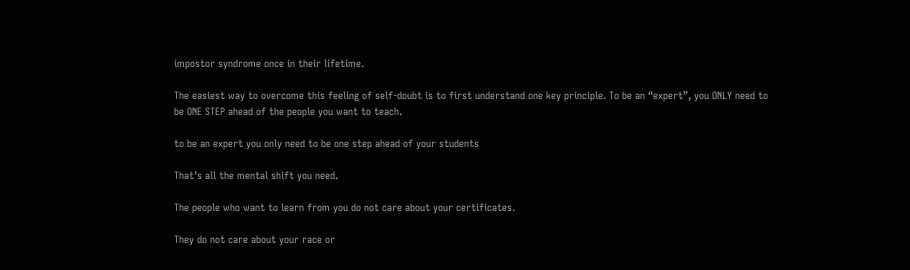impostor syndrome once in their lifetime.

The easiest way to overcome this feeling of self-doubt is to first understand one key principle. To be an “expert”, you ONLY need to be ONE STEP ahead of the people you want to teach.

to be an expert you only need to be one step ahead of your students

That’s all the mental shift you need.

The people who want to learn from you do not care about your certificates.

They do not care about your race or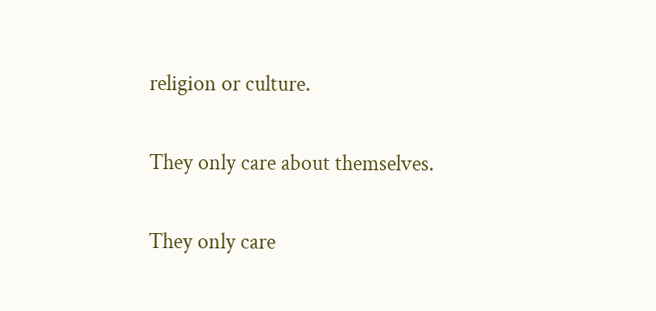religion or culture.

They only care about themselves.

They only care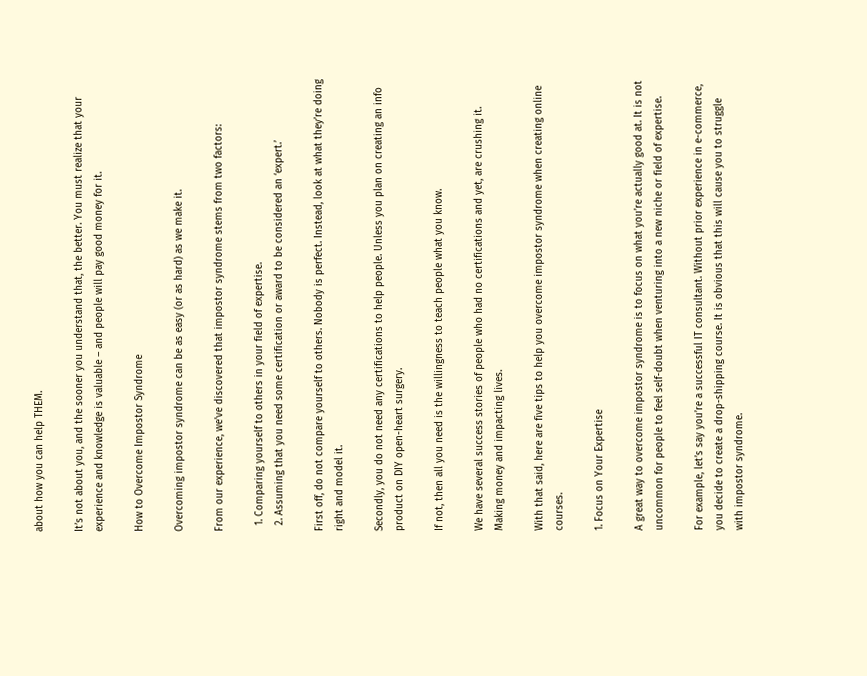about how you can help THEM.

It’s not about you, and the sooner you understand that, the better. You must realize that your experience and knowledge is valuable – and people will pay good money for it.

How to Overcome Impostor Syndrome

Overcoming impostor syndrome can be as easy (or as hard) as we make it.

From our experience, we’ve discovered that impostor syndrome stems from two factors:

  1. Comparing yourself to others in your field of expertise.
  2. Assuming that you need some certification or award to be considered an ‘expert.’

First off, do not compare yourself to others. Nobody is perfect. Instead, look at what they’re doing right and model it.

Secondly, you do not need any certifications to help people. Unless you plan on creating an info product on DIY open-heart surgery.

If not, then all you need is the willingness to teach people what you know.

We have several success stories of people who had no certifications and yet, are crushing it. Making money and impacting lives.

With that said, here are five tips to help you overcome impostor syndrome when creating online courses.

1. Focus on Your Expertise

A great way to overcome impostor syndrome is to focus on what you’re actually good at. It is not uncommon for people to feel self-doubt when venturing into a new niche or field of expertise.

For example, let’s say you’re a successful IT consultant. Without prior experience in e-commerce, you decide to create a drop-shipping course. It is obvious that this will cause you to struggle with impostor syndrome.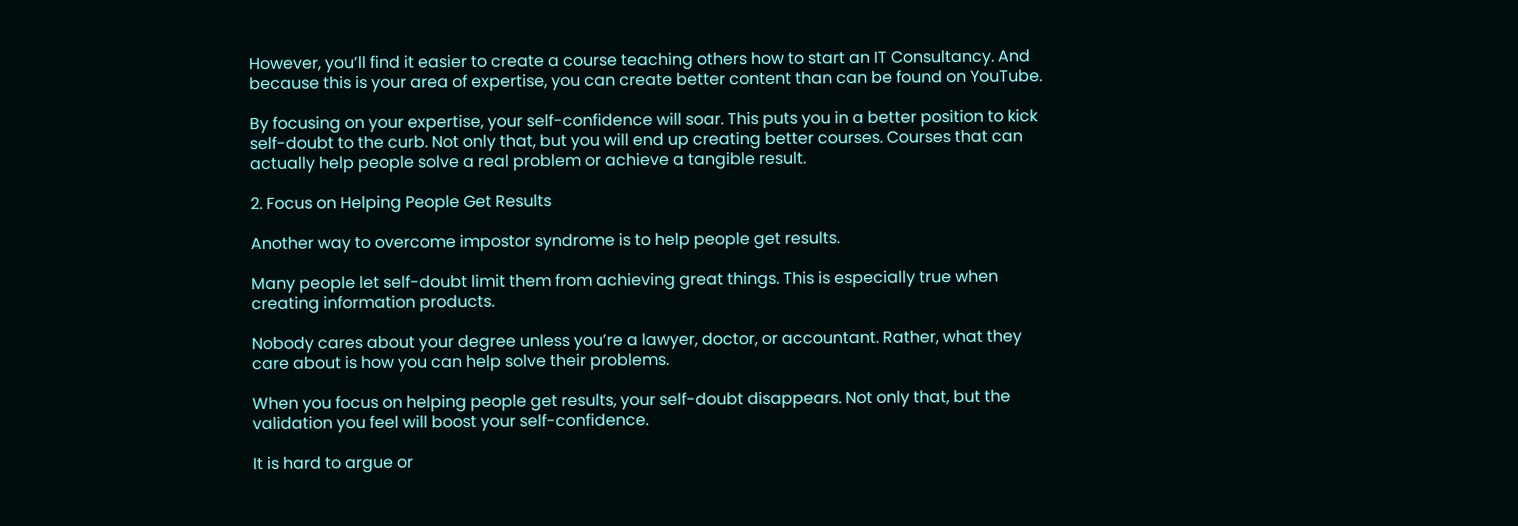However, you’ll find it easier to create a course teaching others how to start an IT Consultancy. And because this is your area of expertise, you can create better content than can be found on YouTube.

By focusing on your expertise, your self-confidence will soar. This puts you in a better position to kick self-doubt to the curb. Not only that, but you will end up creating better courses. Courses that can actually help people solve a real problem or achieve a tangible result.

2. Focus on Helping People Get Results

Another way to overcome impostor syndrome is to help people get results.

Many people let self-doubt limit them from achieving great things. This is especially true when creating information products.

Nobody cares about your degree unless you’re a lawyer, doctor, or accountant. Rather, what they care about is how you can help solve their problems.

When you focus on helping people get results, your self-doubt disappears. Not only that, but the validation you feel will boost your self-confidence.

It is hard to argue or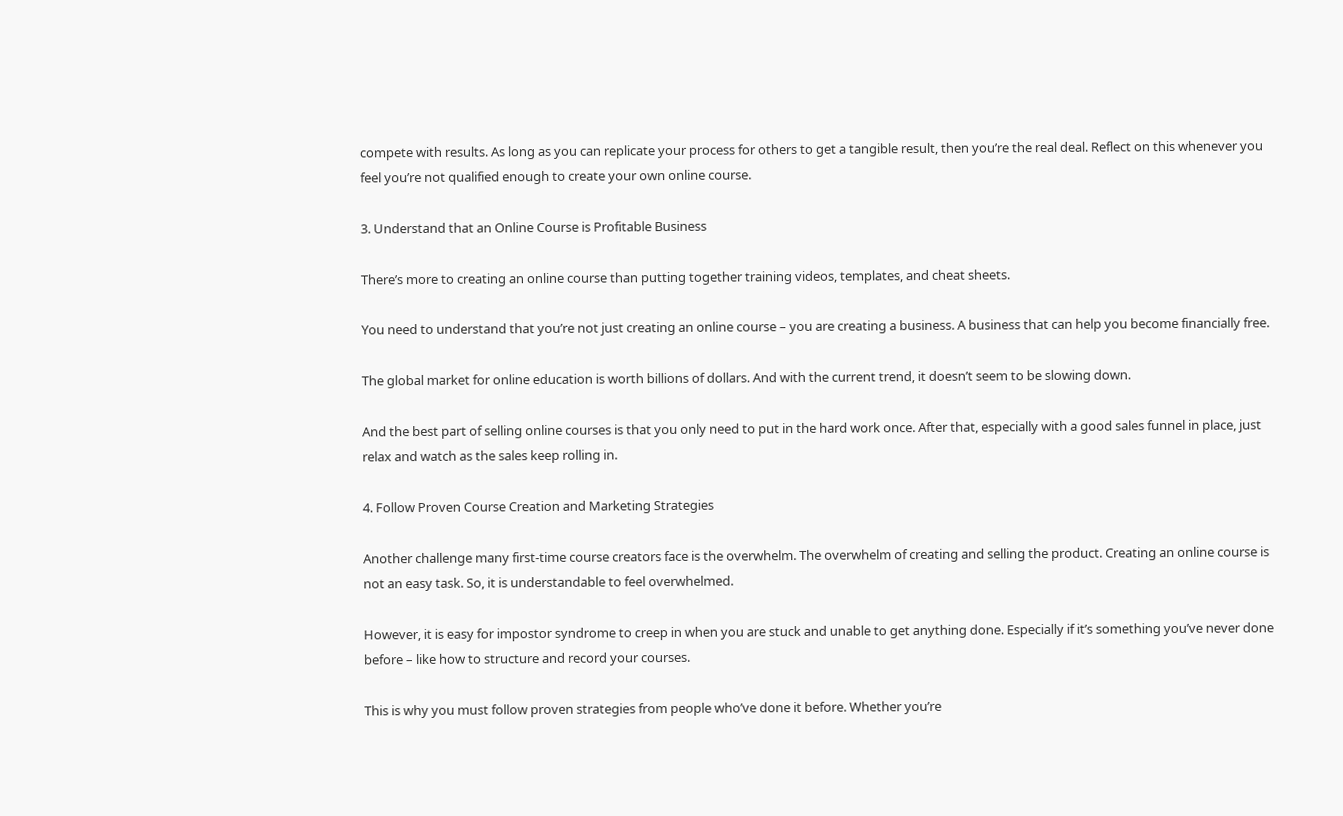compete with results. As long as you can replicate your process for others to get a tangible result, then you’re the real deal. Reflect on this whenever you feel you’re not qualified enough to create your own online course.

3. Understand that an Online Course is Profitable Business

There’s more to creating an online course than putting together training videos, templates, and cheat sheets.

You need to understand that you’re not just creating an online course – you are creating a business. A business that can help you become financially free.

The global market for online education is worth billions of dollars. And with the current trend, it doesn’t seem to be slowing down.

And the best part of selling online courses is that you only need to put in the hard work once. After that, especially with a good sales funnel in place, just relax and watch as the sales keep rolling in.

4. Follow Proven Course Creation and Marketing Strategies

Another challenge many first-time course creators face is the overwhelm. The overwhelm of creating and selling the product. Creating an online course is not an easy task. So, it is understandable to feel overwhelmed.

However, it is easy for impostor syndrome to creep in when you are stuck and unable to get anything done. Especially if it’s something you’ve never done before – like how to structure and record your courses.

This is why you must follow proven strategies from people who’ve done it before. Whether you’re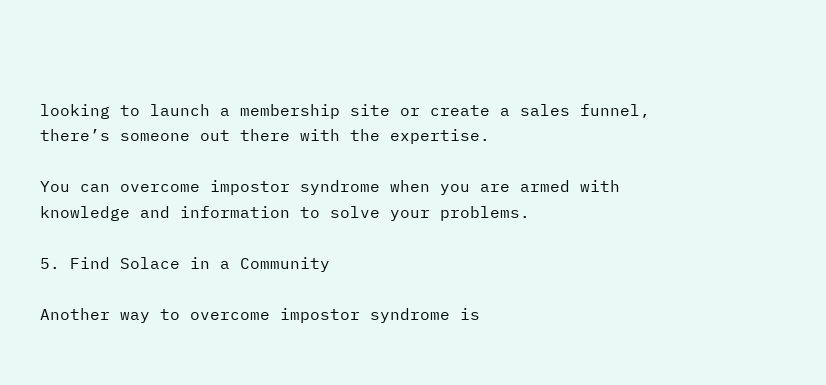looking to launch a membership site or create a sales funnel, there’s someone out there with the expertise.

You can overcome impostor syndrome when you are armed with knowledge and information to solve your problems.

5. Find Solace in a Community

Another way to overcome impostor syndrome is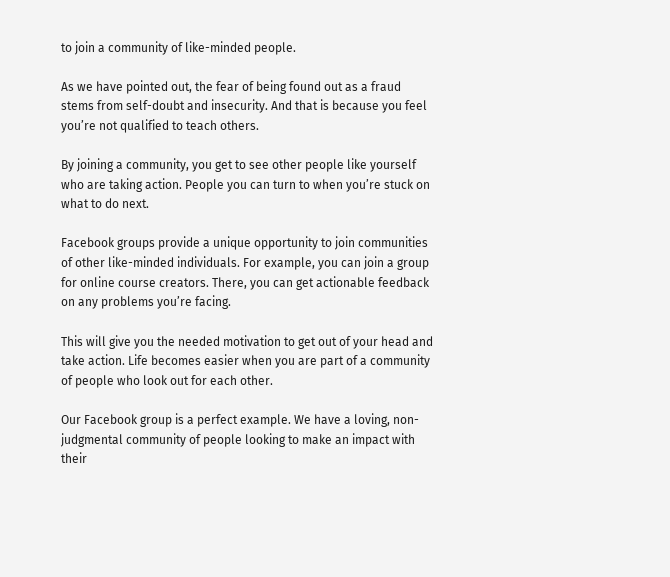to join a community of like-minded people.

As we have pointed out, the fear of being found out as a fraud stems from self-doubt and insecurity. And that is because you feel you’re not qualified to teach others.

By joining a community, you get to see other people like yourself who are taking action. People you can turn to when you’re stuck on what to do next.

Facebook groups provide a unique opportunity to join communities of other like-minded individuals. For example, you can join a group for online course creators. There, you can get actionable feedback on any problems you’re facing.

This will give you the needed motivation to get out of your head and take action. Life becomes easier when you are part of a community of people who look out for each other.

Our Facebook group is a perfect example. We have a loving, non-judgmental community of people looking to make an impact with their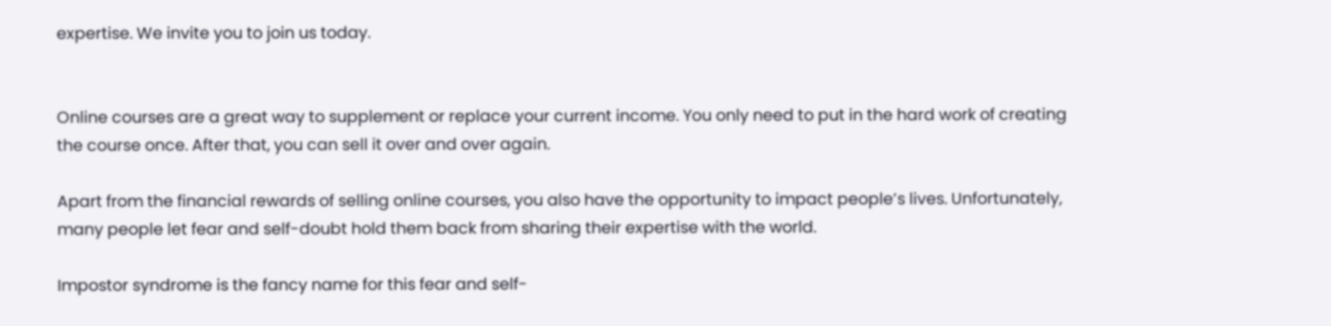expertise. We invite you to join us today.


Online courses are a great way to supplement or replace your current income. You only need to put in the hard work of creating the course once. After that, you can sell it over and over again.

Apart from the financial rewards of selling online courses, you also have the opportunity to impact people’s lives. Unfortunately, many people let fear and self-doubt hold them back from sharing their expertise with the world.

Impostor syndrome is the fancy name for this fear and self-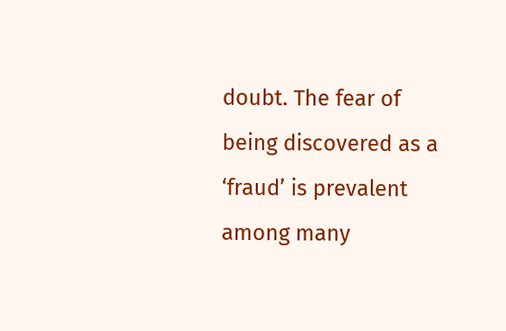doubt. The fear of being discovered as a ‘fraud’ is prevalent among many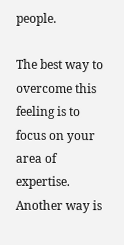people.

The best way to overcome this feeling is to focus on your area of expertise. Another way is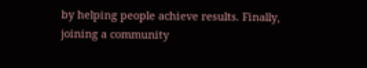by helping people achieve results. Finally, joining a community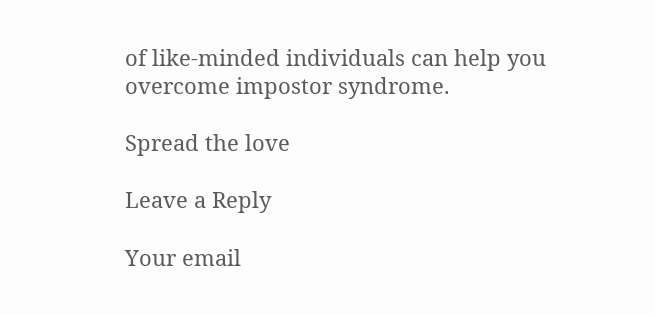of like-minded individuals can help you overcome impostor syndrome.

Spread the love

Leave a Reply

Your email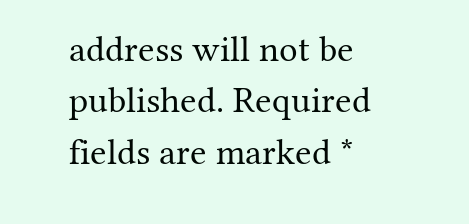address will not be published. Required fields are marked *